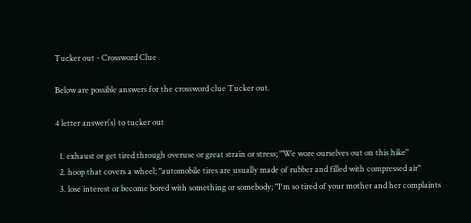Tucker out - Crossword Clue

Below are possible answers for the crossword clue Tucker out.

4 letter answer(s) to tucker out

  1. exhaust or get tired through overuse or great strain or stress; "We wore ourselves out on this hike"
  2. hoop that covers a wheel; "automobile tires are usually made of rubber and filled with compressed air"
  3. lose interest or become bored with something or somebody; "I'm so tired of your mother and her complaints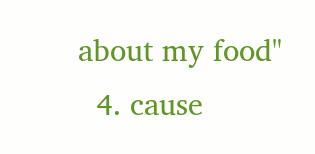about my food"
  4. cause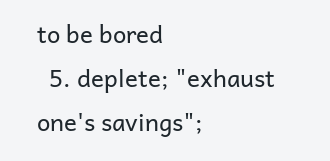to be bored
  5. deplete; "exhaust one's savings";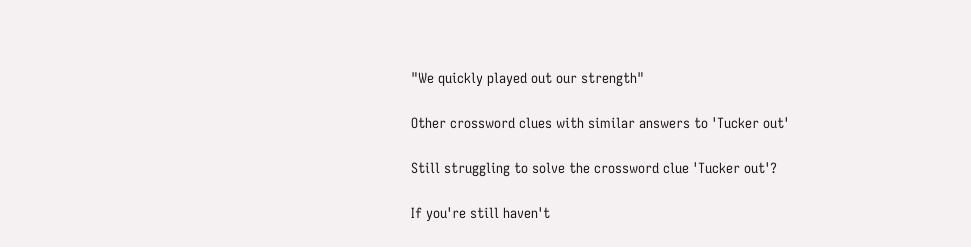"We quickly played out our strength"

Other crossword clues with similar answers to 'Tucker out'

Still struggling to solve the crossword clue 'Tucker out'?

If you're still haven't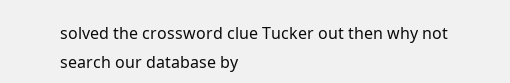solved the crossword clue Tucker out then why not search our database by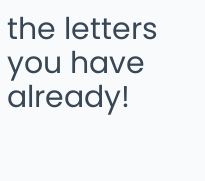the letters you have already!